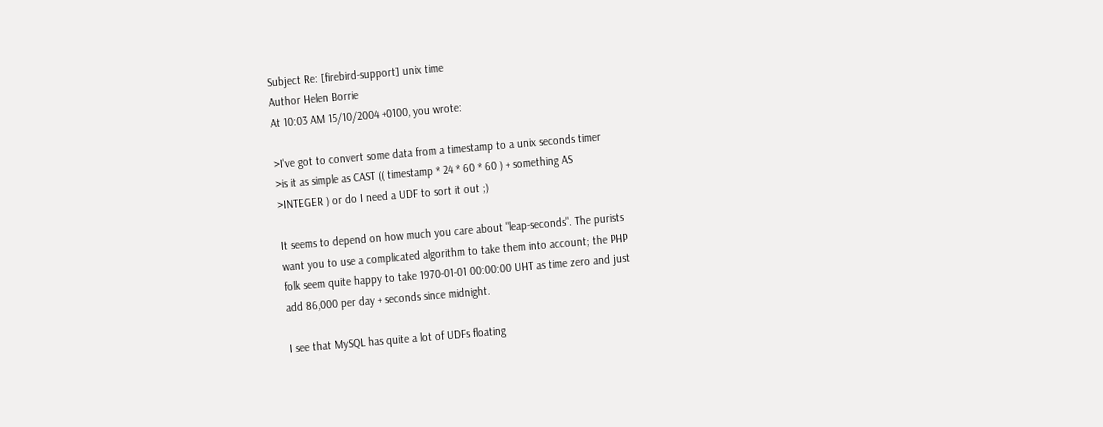Subject Re: [firebird-support] unix time
Author Helen Borrie
At 10:03 AM 15/10/2004 +0100, you wrote:

>I've got to convert some data from a timestamp to a unix seconds timer
>is it as simple as CAST (( timestamp * 24 * 60 * 60 ) + something AS
>INTEGER ) or do I need a UDF to sort it out ;)

It seems to depend on how much you care about "leap-seconds". The purists
want you to use a complicated algorithm to take them into account; the PHP
folk seem quite happy to take 1970-01-01 00:00:00 UHT as time zero and just
add 86,000 per day + seconds since midnight.

I see that MySQL has quite a lot of UDFs floating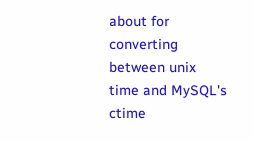about for converting
between unix time and MySQL's ctime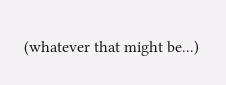(whatever that might be...)